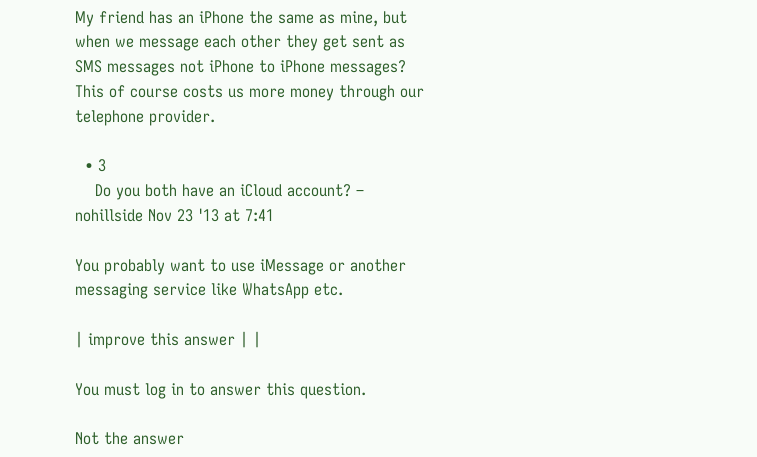My friend has an iPhone the same as mine, but when we message each other they get sent as SMS messages not iPhone to iPhone messages? This of course costs us more money through our telephone provider.

  • 3
    Do you both have an iCloud account? – nohillside Nov 23 '13 at 7:41

You probably want to use iMessage or another messaging service like WhatsApp etc.

| improve this answer | |

You must log in to answer this question.

Not the answer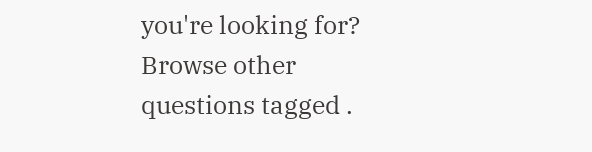you're looking for? Browse other questions tagged .